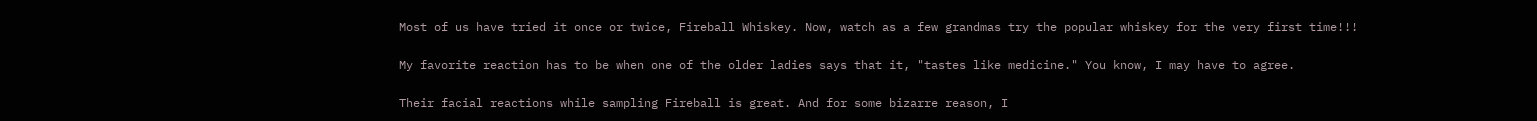Most of us have tried it once or twice, Fireball Whiskey. Now, watch as a few grandmas try the popular whiskey for the very first time!!!

My favorite reaction has to be when one of the older ladies says that it, "tastes like medicine." You know, I may have to agree.

Their facial reactions while sampling Fireball is great. And for some bizarre reason, I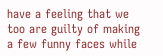have a feeling that we too are guilty of making a few funny faces while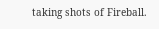taking shots of Fireball.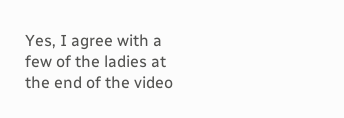Yes, I agree with a few of the ladies at the end of the video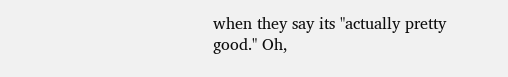when they say its "actually pretty good." Oh,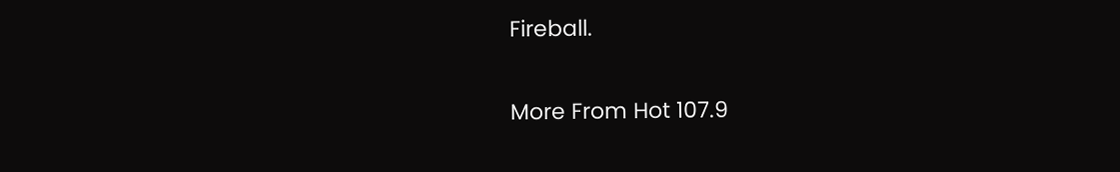Fireball.

More From Hot 107.9